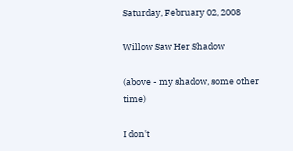Saturday, February 02, 2008

Willow Saw Her Shadow

(above - my shadow, some other time)

I don't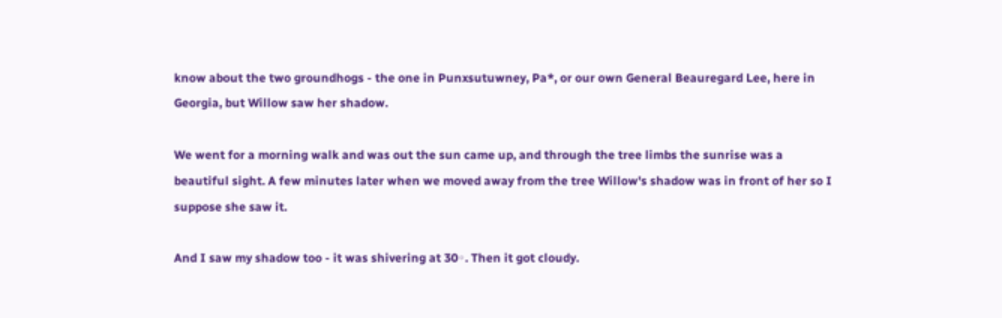know about the two groundhogs - the one in Punxsutuwney, Pa*, or our own General Beauregard Lee, here in Georgia, but Willow saw her shadow.

We went for a morning walk and was out the sun came up, and through the tree limbs the sunrise was a beautiful sight. A few minutes later when we moved away from the tree Willow's shadow was in front of her so I suppose she saw it.

And I saw my shadow too - it was shivering at 30◦. Then it got cloudy.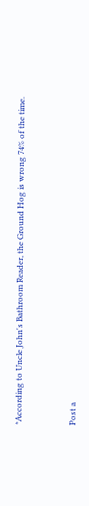*According to Uncle John's Bathroom Reader, the Ground Hog is wrong 74% of the time.



Post a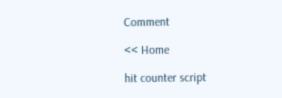Comment

<< Home

hit counter script